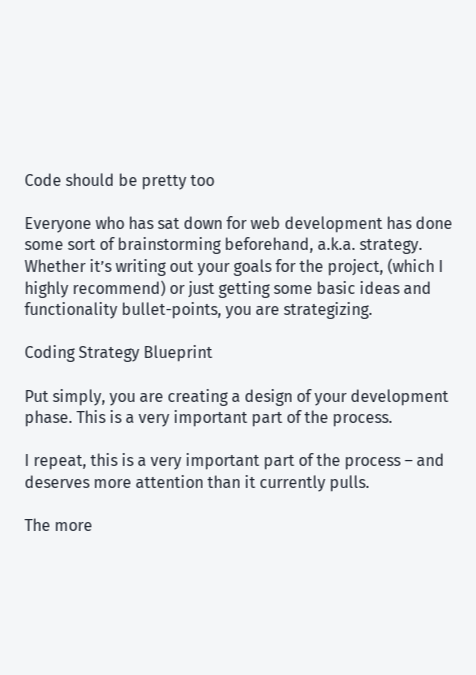Code should be pretty too

Everyone who has sat down for web development has done some sort of brainstorming beforehand, a.k.a. strategy. Whether it’s writing out your goals for the project, (which I highly recommend) or just getting some basic ideas and functionality bullet-points, you are strategizing.

Coding Strategy Blueprint

Put simply, you are creating a design of your development phase. This is a very important part of the process.

I repeat, this is a very important part of the process – and deserves more attention than it currently pulls.

The more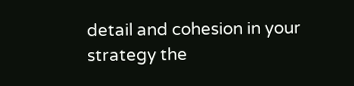detail and cohesion in your strategy the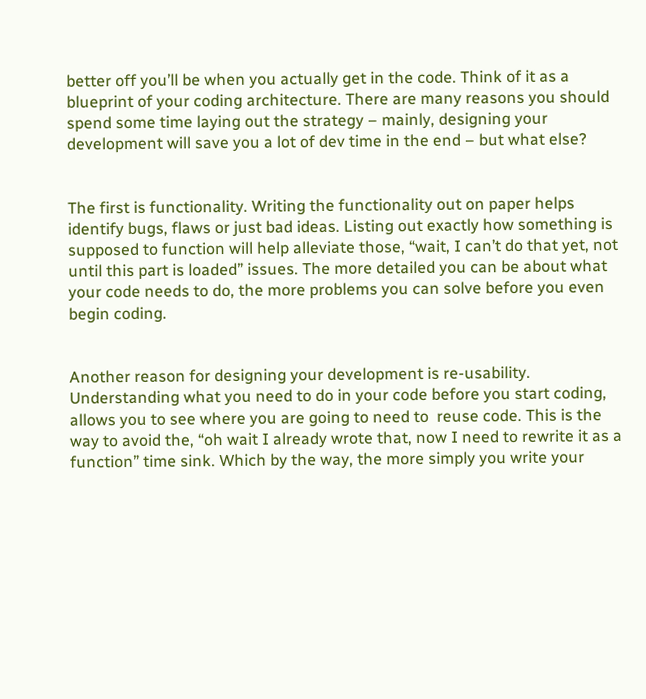better off you’ll be when you actually get in the code. Think of it as a blueprint of your coding architecture. There are many reasons you should spend some time laying out the strategy – mainly, designing your development will save you a lot of dev time in the end – but what else?


The first is functionality. Writing the functionality out on paper helps identify bugs, flaws or just bad ideas. Listing out exactly how something is supposed to function will help alleviate those, “wait, I can’t do that yet, not until this part is loaded” issues. The more detailed you can be about what your code needs to do, the more problems you can solve before you even begin coding.


Another reason for designing your development is re-usability. Understanding what you need to do in your code before you start coding, allows you to see where you are going to need to  reuse code. This is the way to avoid the, “oh wait I already wrote that, now I need to rewrite it as a function” time sink. Which by the way, the more simply you write your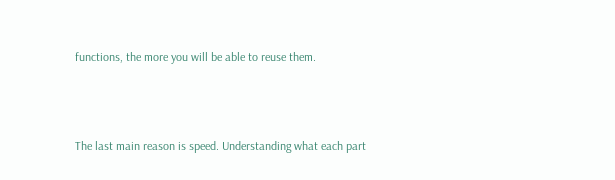functions, the more you will be able to reuse them.



The last main reason is speed. Understanding what each part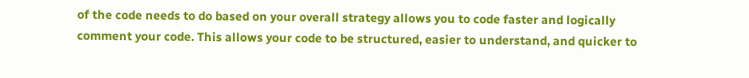of the code needs to do based on your overall strategy allows you to code faster and logically comment your code. This allows your code to be structured, easier to understand, and quicker to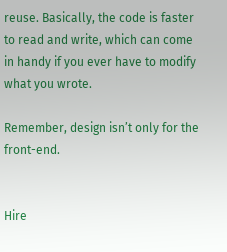reuse. Basically, the code is faster to read and write, which can come in handy if you ever have to modify what you wrote.

Remember, design isn’t only for the front-end.


Hire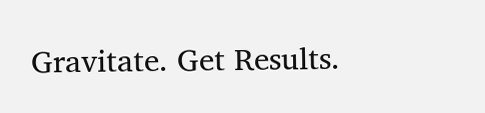Gravitate. Get Results.